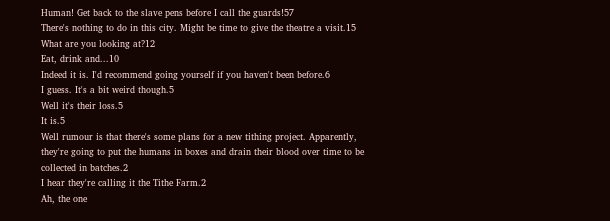Human! Get back to the slave pens before I call the guards!57
There's nothing to do in this city. Might be time to give the theatre a visit.15
What are you looking at?12
Eat, drink and...10
Indeed it is. I'd recommend going yourself if you haven't been before.6
I guess. It's a bit weird though.5
Well it's their loss.5
It is.5
Well rumour is that there's some plans for a new tithing project. Apparently, they're going to put the humans in boxes and drain their blood over time to be collected in batches.2
I hear they're calling it the Tithe Farm.2
Ah, the one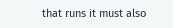that runs it must also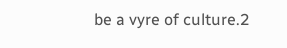be a vyre of culture.2